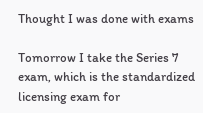Thought I was done with exams

Tomorrow I take the Series 7 exam, which is the standardized licensing exam for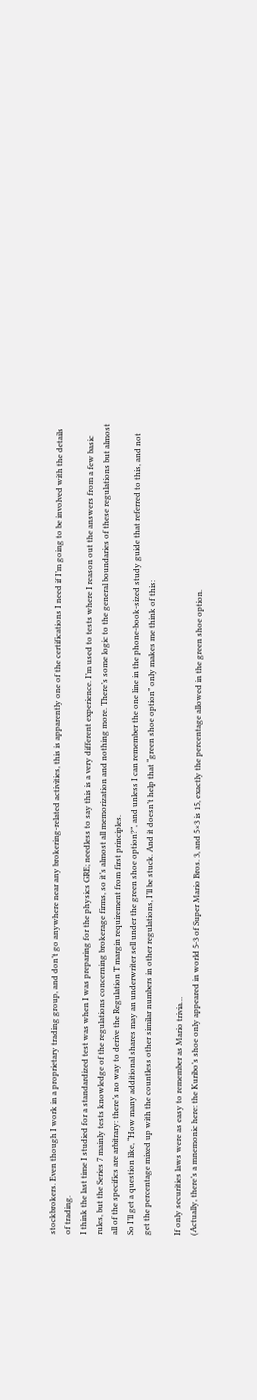stockbrokers. Even though I work in a proprietary trading group, and don’t go anywhere near any brokering-related activities, this is apparently one of the certifications I need if I’m going to be involved with the details of trading.
I think the last time I studied for a standardized test was when I was preparing for the physics GRE; needless to say this is a very different experience. I’m used to tests where I reason out the answers from a few basic rules, but the Series 7 mainly tests knowledge of the regulations concerning brokerage firms, so it’s almost all memorization and nothing more. There’s some logic to the general boundaries of these regulations but almost all of the specifics are arbitrary: there’s no way to derive the Regulation T margin requirement from first principles.
So I’ll get a question like, “How many additional shares may an underwriter sell under the green shoe option?”, and unless I can remember the one line in the phone-book-sized study guide that referred to this, and not get the percentage mixed up with the countless other similar numbers in other regulations, I’ll be stuck. And it doesn’t help that “green shoe option” only makes me think of this:

If only securities laws were as easy to remember as Mario trivia…
(Actually, there’s a mnemonic here: the Kuribo’s shoe only appeared in world 5-3 of Super Mario Bros. 3, and 5×3 is 15, exactly the percentage allowed in the green shoe option.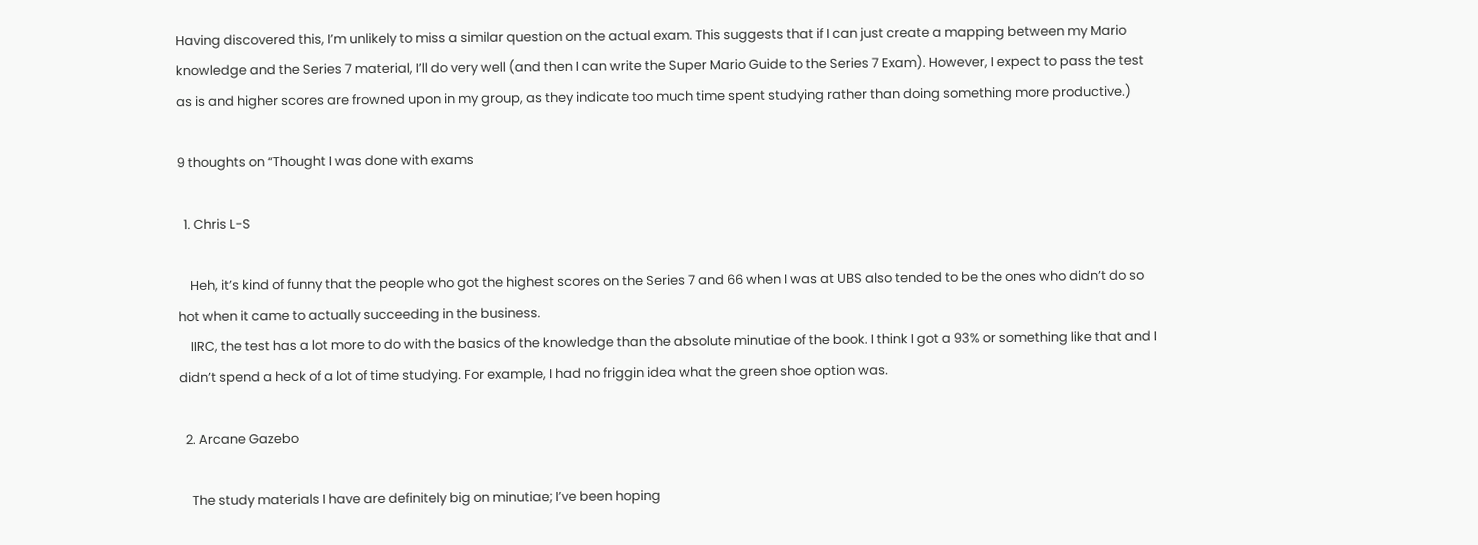Having discovered this, I’m unlikely to miss a similar question on the actual exam. This suggests that if I can just create a mapping between my Mario knowledge and the Series 7 material, I’ll do very well (and then I can write the Super Mario Guide to the Series 7 Exam). However, I expect to pass the test as is and higher scores are frowned upon in my group, as they indicate too much time spent studying rather than doing something more productive.)

9 thoughts on “Thought I was done with exams

  1. Chris L-S

    Heh, it’s kind of funny that the people who got the highest scores on the Series 7 and 66 when I was at UBS also tended to be the ones who didn’t do so hot when it came to actually succeeding in the business.
    IIRC, the test has a lot more to do with the basics of the knowledge than the absolute minutiae of the book. I think I got a 93% or something like that and I didn’t spend a heck of a lot of time studying. For example, I had no friggin idea what the green shoe option was.

  2. Arcane Gazebo

    The study materials I have are definitely big on minutiae; I’ve been hoping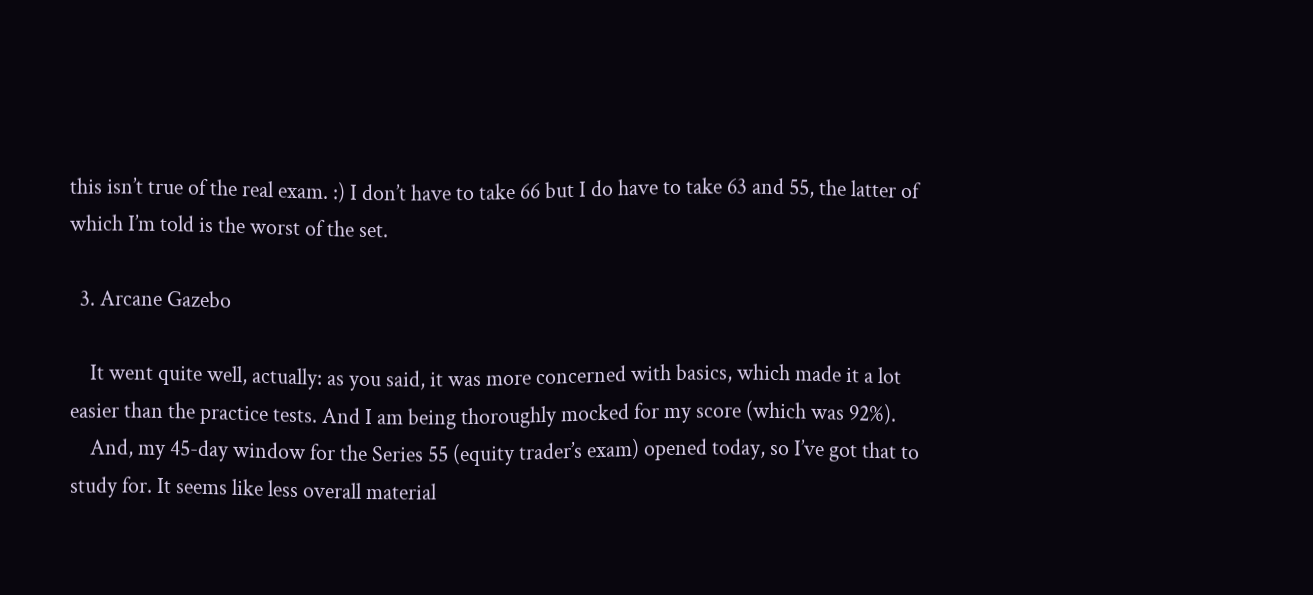this isn’t true of the real exam. :) I don’t have to take 66 but I do have to take 63 and 55, the latter of which I’m told is the worst of the set.

  3. Arcane Gazebo

    It went quite well, actually: as you said, it was more concerned with basics, which made it a lot easier than the practice tests. And I am being thoroughly mocked for my score (which was 92%).
    And, my 45-day window for the Series 55 (equity trader’s exam) opened today, so I’ve got that to study for. It seems like less overall material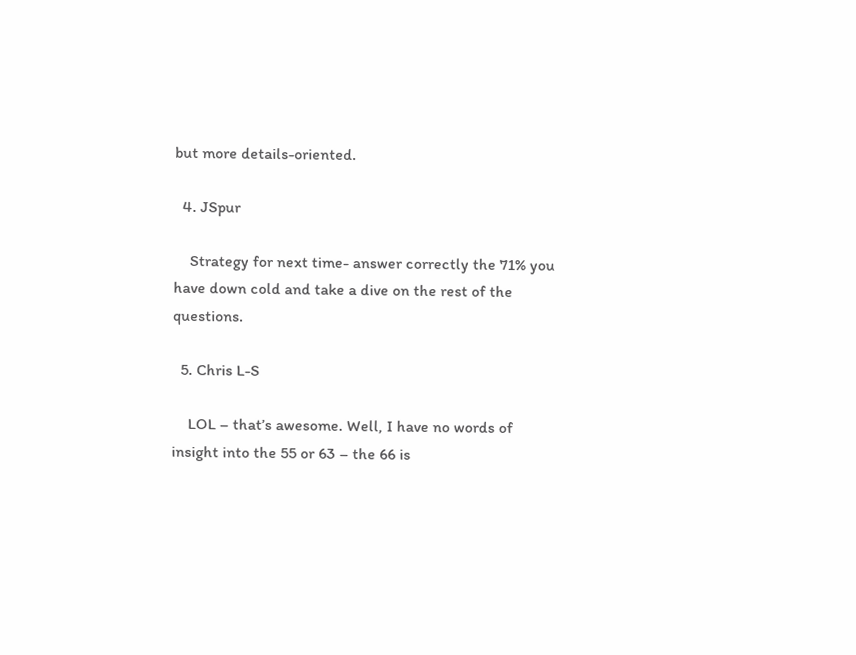but more details-oriented.

  4. JSpur

    Strategy for next time- answer correctly the 71% you have down cold and take a dive on the rest of the questions.

  5. Chris L-S

    LOL – that’s awesome. Well, I have no words of insight into the 55 or 63 – the 66 is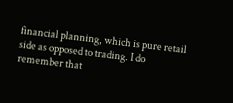financial planning, which is pure retail side as opposed to trading. I do remember that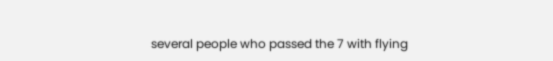several people who passed the 7 with flying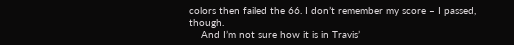colors then failed the 66. I don’t remember my score – I passed, though.
    And I’m not sure how it is in Travis’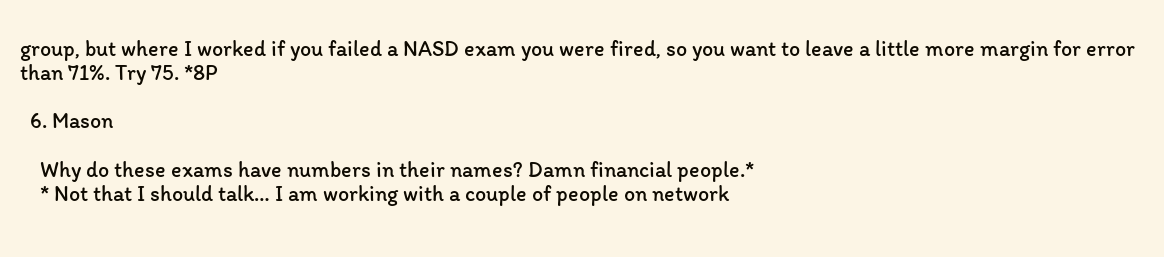group, but where I worked if you failed a NASD exam you were fired, so you want to leave a little more margin for error than 71%. Try 75. *8P

  6. Mason

    Why do these exams have numbers in their names? Damn financial people.*
    * Not that I should talk… I am working with a couple of people on network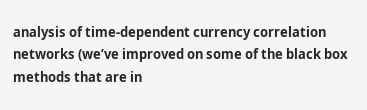analysis of time-dependent currency correlation networks (we’ve improved on some of the black box methods that are in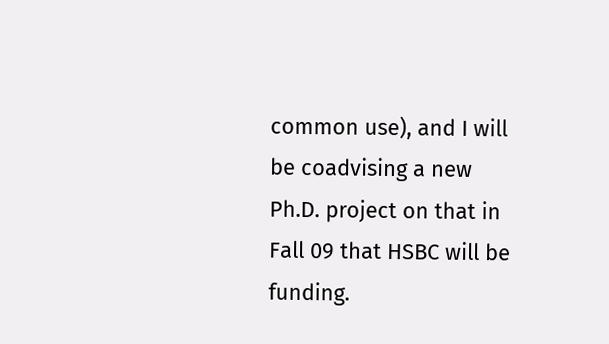common use), and I will be coadvising a new Ph.D. project on that in Fall 09 that HSBC will be funding.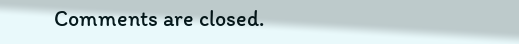Comments are closed.